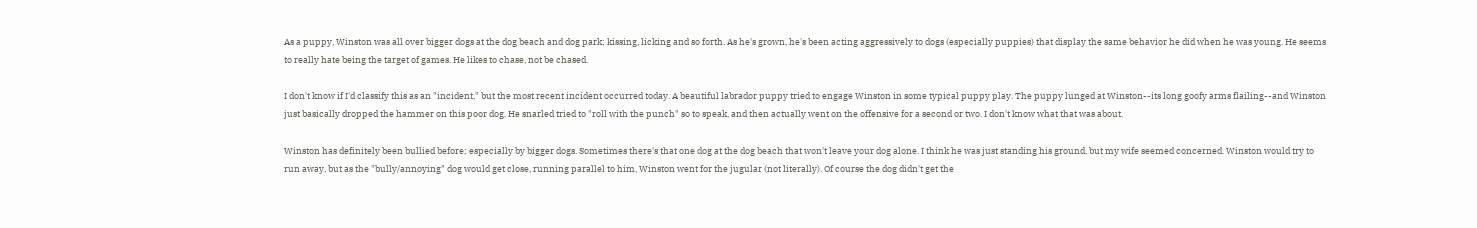As a puppy, Winston was all over bigger dogs at the dog beach and dog park; kissing, licking and so forth. As he's grown, he's been acting aggressively to dogs (especially puppies) that display the same behavior he did when he was young. He seems to really hate being the target of games. He likes to chase, not be chased.

I don't know if I'd classify this as an "incident," but the most recent incident occurred today. A beautiful labrador puppy tried to engage Winston in some typical puppy play. The puppy lunged at Winston--its long goofy arms flailing--and Winston just basically dropped the hammer on this poor dog. He snarled tried to "roll with the punch" so to speak, and then actually went on the offensive for a second or two. I don't know what that was about.

Winston has definitely been bullied before; especially by bigger dogs. Sometimes there's that one dog at the dog beach that won't leave your dog alone. I think he was just standing his ground, but my wife seemed concerned. Winston would try to run away, but as the "bully/annoying" dog would get close, running parallel to him, Winston went for the jugular (not literally). Of course the dog didn't get the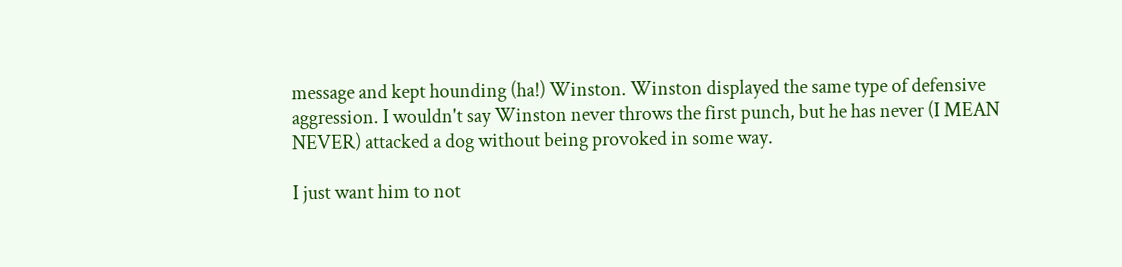message and kept hounding (ha!) Winston. Winston displayed the same type of defensive aggression. I wouldn't say Winston never throws the first punch, but he has never (I MEAN NEVER) attacked a dog without being provoked in some way.

I just want him to not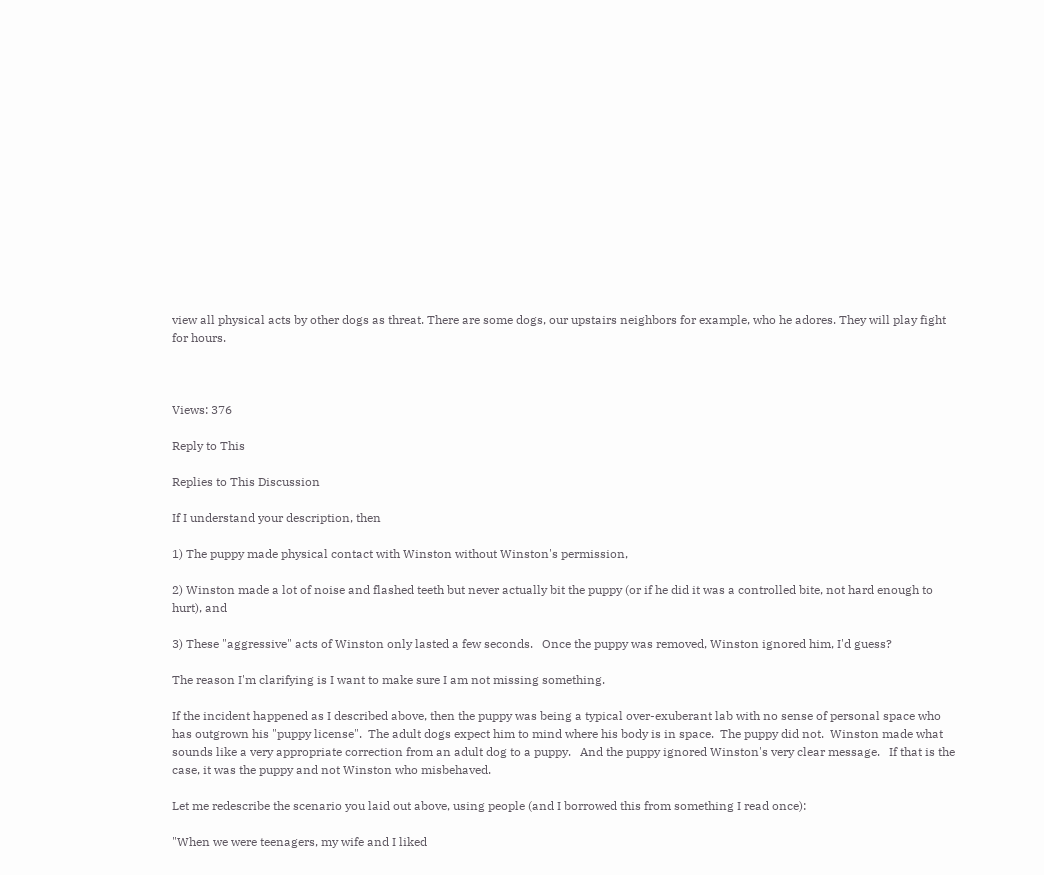view all physical acts by other dogs as threat. There are some dogs, our upstairs neighbors for example, who he adores. They will play fight for hours.



Views: 376

Reply to This

Replies to This Discussion

If I understand your description, then

1) The puppy made physical contact with Winston without Winston's permission,

2) Winston made a lot of noise and flashed teeth but never actually bit the puppy (or if he did it was a controlled bite, not hard enough to hurt), and

3) These "aggressive" acts of Winston only lasted a few seconds.   Once the puppy was removed, Winston ignored him, I'd guess?

The reason I'm clarifying is I want to make sure I am not missing something.

If the incident happened as I described above, then the puppy was being a typical over-exuberant lab with no sense of personal space who has outgrown his "puppy license".  The adult dogs expect him to mind where his body is in space.  The puppy did not.  Winston made what sounds like a very appropriate correction from an adult dog to a puppy.   And the puppy ignored Winston's very clear message.   If that is the case, it was the puppy and not Winston who misbehaved.

Let me redescribe the scenario you laid out above, using people (and I borrowed this from something I read once):

"When we were teenagers, my wife and I liked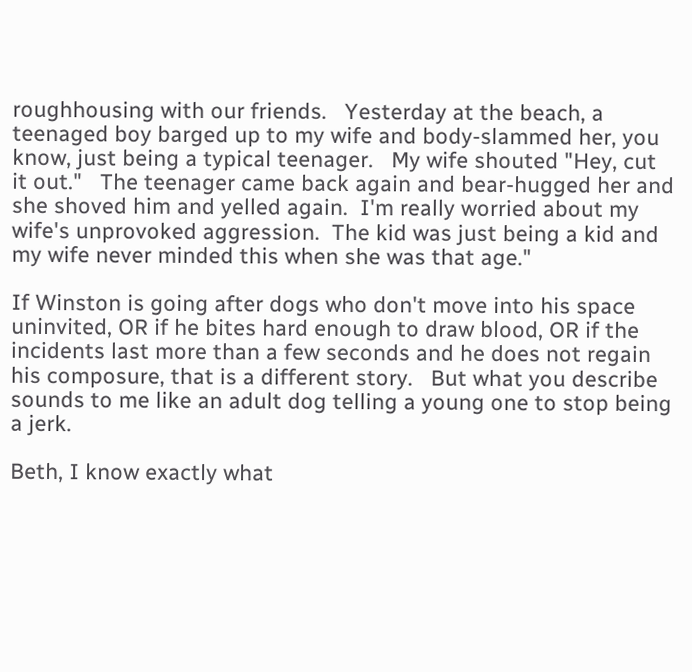roughhousing with our friends.   Yesterday at the beach, a teenaged boy barged up to my wife and body-slammed her, you know, just being a typical teenager.   My wife shouted "Hey, cut it out."   The teenager came back again and bear-hugged her and she shoved him and yelled again.  I'm really worried about my wife's unprovoked aggression.  The kid was just being a kid and my wife never minded this when she was that age."

If Winston is going after dogs who don't move into his space uninvited, OR if he bites hard enough to draw blood, OR if the incidents last more than a few seconds and he does not regain his composure, that is a different story.   But what you describe sounds to me like an adult dog telling a young one to stop being a jerk.

Beth, I know exactly what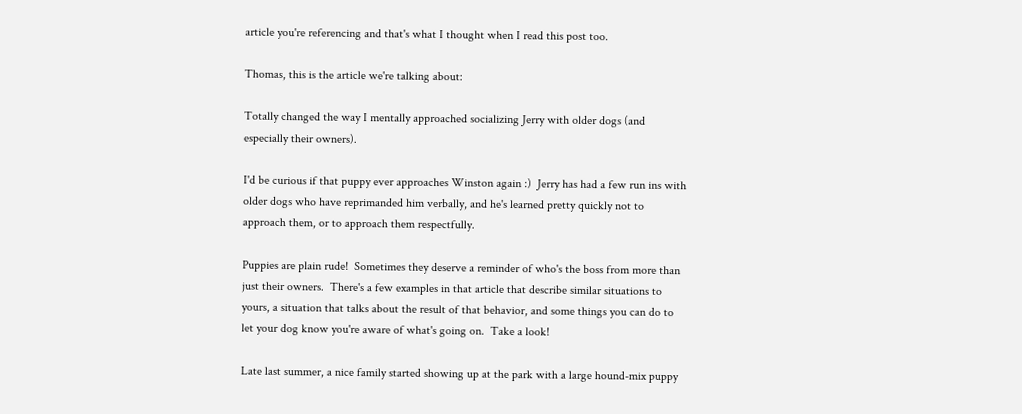article you're referencing and that's what I thought when I read this post too.

Thomas, this is the article we're talking about:

Totally changed the way I mentally approached socializing Jerry with older dogs (and especially their owners).

I'd be curious if that puppy ever approaches Winston again :)  Jerry has had a few run ins with older dogs who have reprimanded him verbally, and he's learned pretty quickly not to approach them, or to approach them respectfully.

Puppies are plain rude!  Sometimes they deserve a reminder of who's the boss from more than just their owners.  There's a few examples in that article that describe similar situations to yours, a situation that talks about the result of that behavior, and some things you can do to let your dog know you're aware of what's going on.  Take a look!

Late last summer, a nice family started showing up at the park with a large hound-mix puppy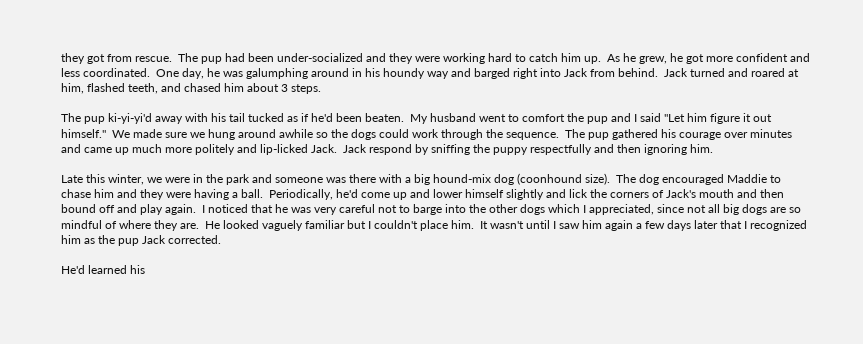they got from rescue.  The pup had been under-socialized and they were working hard to catch him up.  As he grew, he got more confident and less coordinated.  One day, he was galumphing around in his houndy way and barged right into Jack from behind.  Jack turned and roared at him, flashed teeth, and chased him about 3 steps.

The pup ki-yi-yi'd away with his tail tucked as if he'd been beaten.  My husband went to comfort the pup and I said "Let him figure it out himself."  We made sure we hung around awhile so the dogs could work through the sequence.  The pup gathered his courage over minutes and came up much more politely and lip-licked Jack.  Jack respond by sniffing the puppy respectfully and then ignoring him.

Late this winter, we were in the park and someone was there with a big hound-mix dog (coonhound size).  The dog encouraged Maddie to chase him and they were having a ball.  Periodically, he'd come up and lower himself slightly and lick the corners of Jack's mouth and then bound off and play again.  I noticed that he was very careful not to barge into the other dogs which I appreciated, since not all big dogs are so mindful of where they are.  He looked vaguely familiar but I couldn't place him.  It wasn't until I saw him again a few days later that I recognized him as the pup Jack corrected.

He'd learned his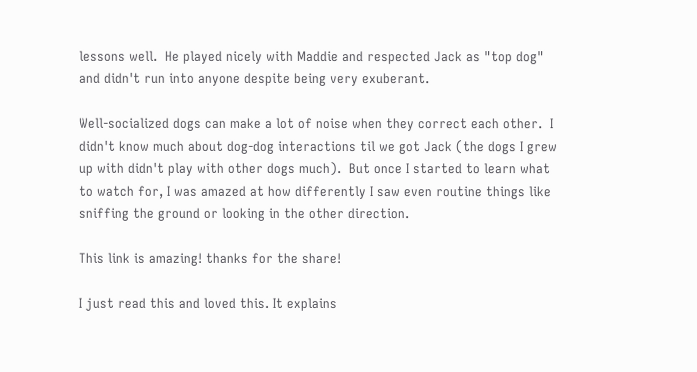lessons well.  He played nicely with Maddie and respected Jack as "top dog" and didn't run into anyone despite being very exuberant.

Well-socialized dogs can make a lot of noise when they correct each other.  I didn't know much about dog-dog interactions til we got Jack (the dogs I grew up with didn't play with other dogs much).  But once I started to learn what to watch for, I was amazed at how differently I saw even routine things like sniffing the ground or looking in the other direction.

This link is amazing! thanks for the share!

I just read this and loved this. It explains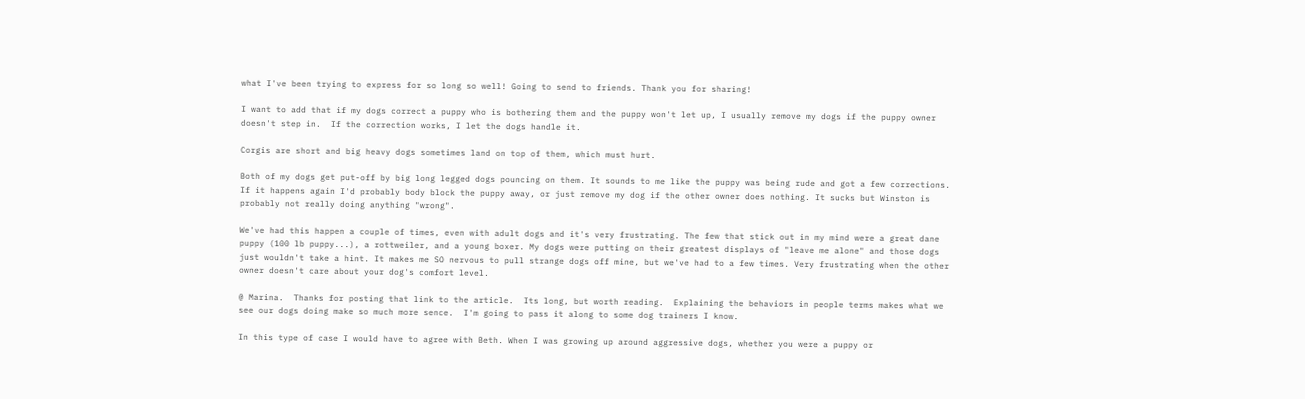what I've been trying to express for so long so well! Going to send to friends. Thank you for sharing!

I want to add that if my dogs correct a puppy who is bothering them and the puppy won't let up, I usually remove my dogs if the puppy owner doesn't step in.  If the correction works, I let the dogs handle it.

Corgis are short and big heavy dogs sometimes land on top of them, which must hurt.

Both of my dogs get put-off by big long legged dogs pouncing on them. It sounds to me like the puppy was being rude and got a few corrections. If it happens again I'd probably body block the puppy away, or just remove my dog if the other owner does nothing. It sucks but Winston is probably not really doing anything "wrong".

We've had this happen a couple of times, even with adult dogs and it's very frustrating. The few that stick out in my mind were a great dane puppy (100 lb puppy...), a rottweiler, and a young boxer. My dogs were putting on their greatest displays of "leave me alone" and those dogs just wouldn't take a hint. It makes me SO nervous to pull strange dogs off mine, but we've had to a few times. Very frustrating when the other owner doesn't care about your dog's comfort level.

@ Marina.  Thanks for posting that link to the article.  Its long, but worth reading.  Explaining the behaviors in people terms makes what we see our dogs doing make so much more sence.  I'm going to pass it along to some dog trainers I know.

In this type of case I would have to agree with Beth. When I was growing up around aggressive dogs, whether you were a puppy or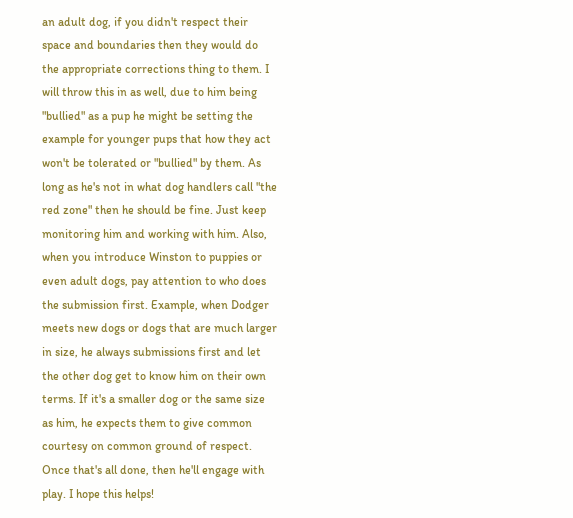an adult dog, if you didn't respect their space and boundaries then they would do the appropriate corrections thing to them. I will throw this in as well, due to him being "bullied" as a pup he might be setting the example for younger pups that how they act won't be tolerated or "bullied" by them. As long as he's not in what dog handlers call "the red zone" then he should be fine. Just keep monitoring him and working with him. Also, when you introduce Winston to puppies or even adult dogs, pay attention to who does the submission first. Example, when Dodger meets new dogs or dogs that are much larger in size, he always submissions first and let the other dog get to know him on their own terms. If it's a smaller dog or the same size as him, he expects them to give common courtesy on common ground of respect. Once that's all done, then he'll engage with play. I hope this helps!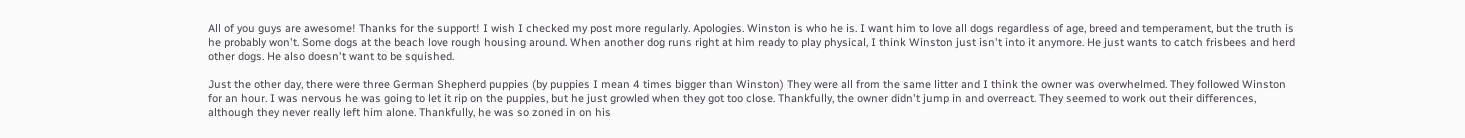All of you guys are awesome! Thanks for the support! I wish I checked my post more regularly. Apologies. Winston is who he is. I want him to love all dogs regardless of age, breed and temperament, but the truth is he probably won't. Some dogs at the beach love rough housing around. When another dog runs right at him ready to play physical, I think Winston just isn't into it anymore. He just wants to catch frisbees and herd other dogs. He also doesn't want to be squished.

Just the other day, there were three German Shepherd puppies (by puppies I mean 4 times bigger than Winston) They were all from the same litter and I think the owner was overwhelmed. They followed Winston for an hour. I was nervous he was going to let it rip on the puppies, but he just growled when they got too close. Thankfully, the owner didn't jump in and overreact. They seemed to work out their differences, although they never really left him alone. Thankfully, he was so zoned in on his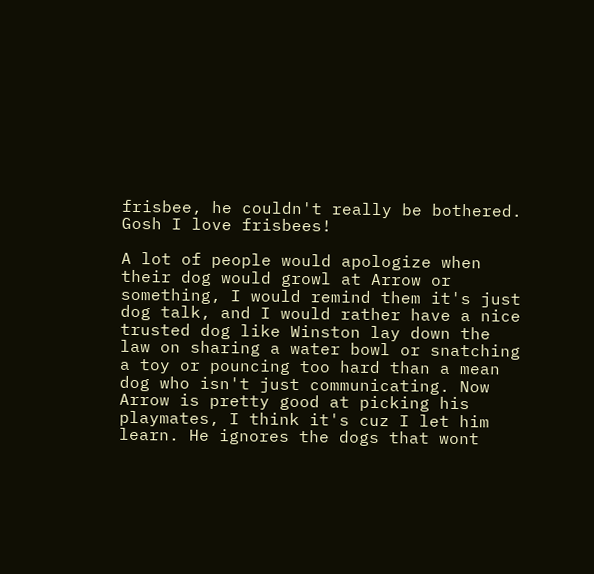frisbee, he couldn't really be bothered. Gosh I love frisbees!

A lot of people would apologize when their dog would growl at Arrow or something, I would remind them it's just dog talk, and I would rather have a nice trusted dog like Winston lay down the law on sharing a water bowl or snatching a toy or pouncing too hard than a mean dog who isn't just communicating. Now Arrow is pretty good at picking his playmates, I think it's cuz I let him learn. He ignores the dogs that wont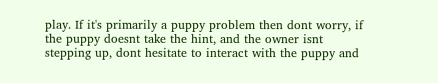play. If it's primarily a puppy problem then dont worry, if the puppy doesnt take the hint, and the owner isnt stepping up, dont hesitate to interact with the puppy and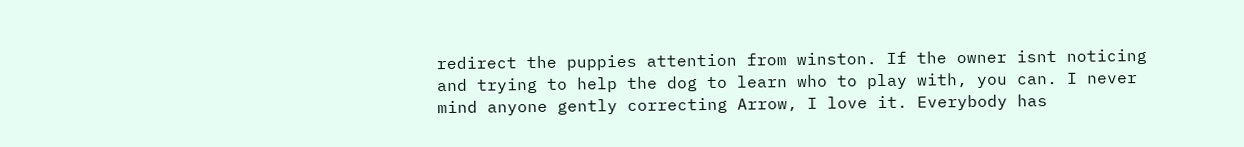redirect the puppies attention from winston. If the owner isnt noticing and trying to help the dog to learn who to play with, you can. I never mind anyone gently correcting Arrow, I love it. Everybody has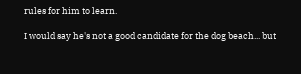rules for him to learn.

I would say he's not a good candidate for the dog beach... but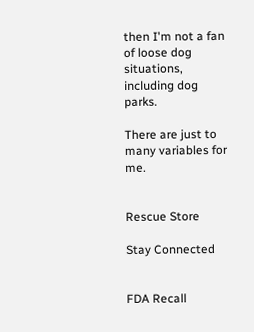then I'm not a fan of loose dog situations, including dog parks.

There are just to many variables for me.


Rescue Store

Stay Connected


FDA Recall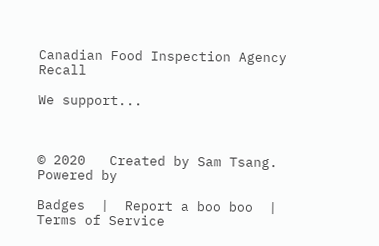Canadian Food Inspection Agency Recall

We support...



© 2020   Created by Sam Tsang.   Powered by

Badges  |  Report a boo boo  |  Terms of Service